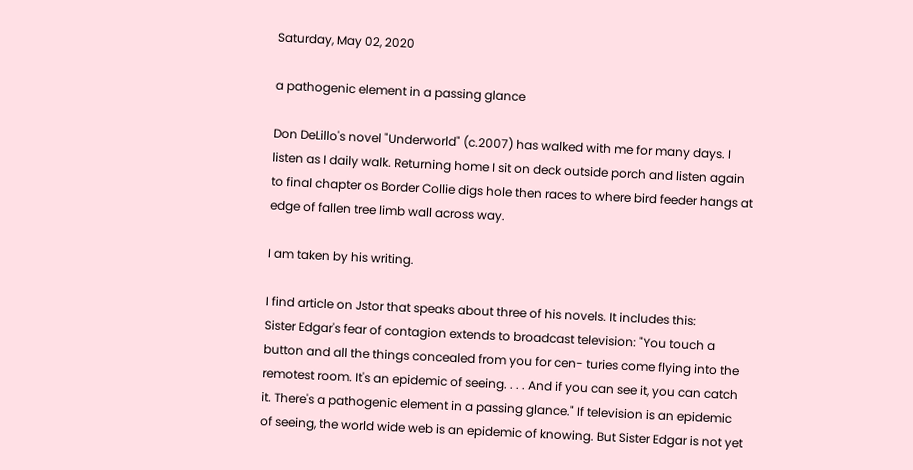Saturday, May 02, 2020

a pathogenic element in a passing glance

Don DeLillo's novel "Underworld" (c.2007) has walked with me for many days. I listen as I daily walk. Returning home I sit on deck outside porch and listen again to final chapter os Border Collie digs hole then races to where bird feeder hangs at edge of fallen tree limb wall across way.

I am taken by his writing.

I find article on Jstor that speaks about three of his novels. It includes this:
Sister Edgar's fear of contagion extends to broadcast television: "You touch a button and all the things concealed from you for cen- turies come flying into the remotest room. It's an epidemic of seeing. . . . And if you can see it, you can catch it. There's a pathogenic element in a passing glance." If television is an epidemic of seeing, the world wide web is an epidemic of knowing. But Sister Edgar is not yet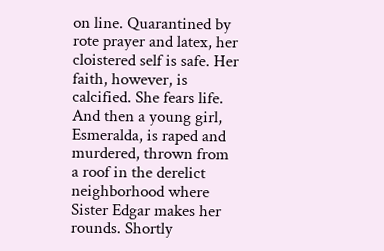on line. Quarantined by rote prayer and latex, her cloistered self is safe. Her faith, however, is calcified. She fears life.
And then a young girl, Esmeralda, is raped and murdered, thrown from a roof in the derelict neighborhood where Sister Edgar makes her rounds. Shortly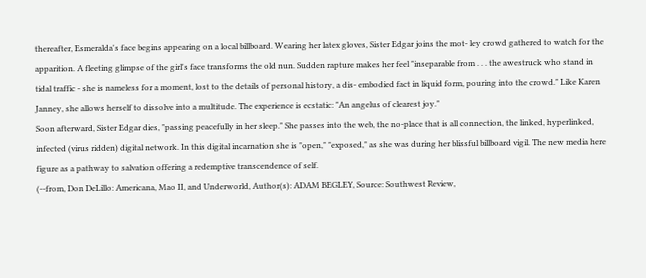thereafter, Esmeralda's face begins appearing on a local billboard. Wearing her latex gloves, Sister Edgar joins the mot- ley crowd gathered to watch for the apparition. A fleeting glimpse of the girl's face transforms the old nun. Sudden rapture makes her feel "inseparable from . . . the awestruck who stand in tidal traffic - she is nameless for a moment, lost to the details of personal history, a dis- embodied fact in liquid form, pouring into the crowd." Like Karen Janney, she allows herself to dissolve into a multitude. The experience is ecstatic: "An angelus of clearest joy."
Soon afterward, Sister Edgar dies, "passing peacefully in her sleep." She passes into the web, the no-place that is all connection, the linked, hyperlinked, infected (virus ridden) digital network. In this digital incarnation she is "open," "exposed," as she was during her blissful billboard vigil. The new media here figure as a pathway to salvation offering a redemptive transcendence of self.
(--from, Don DeLillo: Americana, Mao II, and Underworld, Author(s): ADAM BEGLEY, Source: Southwest Review,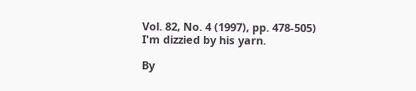Vol. 82, No. 4 (1997), pp. 478-505)
I'm dizzied by his yarn.

By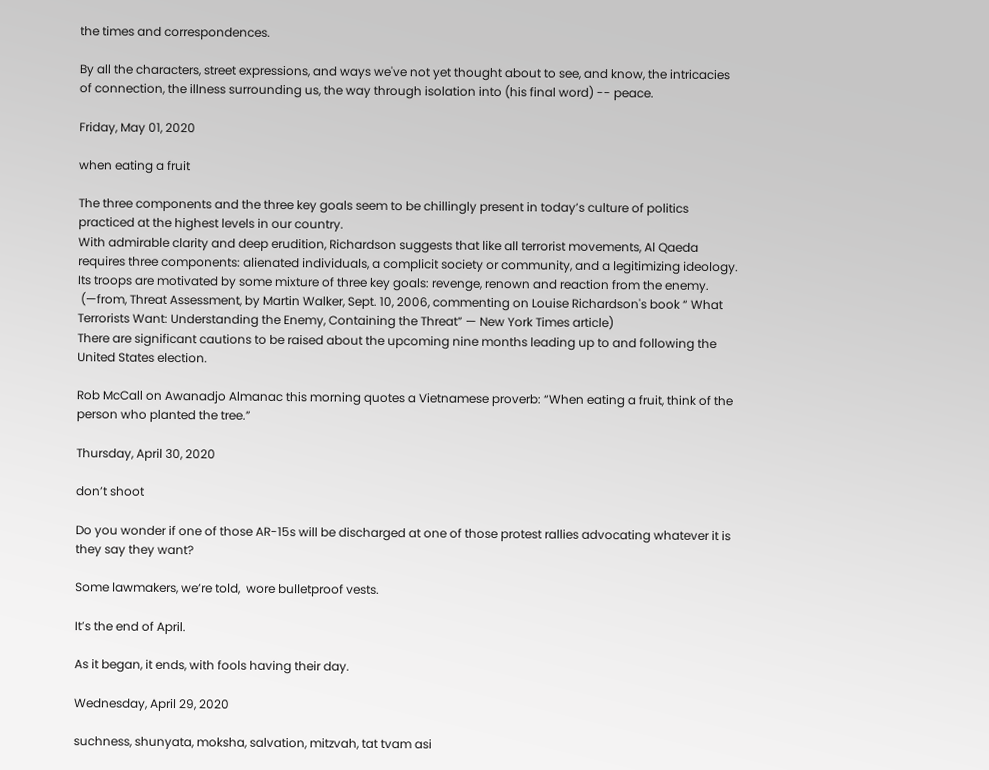the times and correspondences.

By all the characters, street expressions, and ways we've not yet thought about to see, and know, the intricacies of connection, the illness surrounding us, the way through isolation into (his final word) -- peace.

Friday, May 01, 2020

when eating a fruit

The three components and the three key goals seem to be chillingly present in today’s culture of politics practiced at the highest levels in our country.
With admirable clarity and deep erudition, Richardson suggests that like all terrorist movements, Al Qaeda requires three components: alienated individuals, a complicit society or community, and a legitimizing ideology. Its troops are motivated by some mixture of three key goals: revenge, renown and reaction from the enemy.
 (—from, Threat Assessment, by Martin Walker, Sept. 10, 2006, commenting on Louise Richardson's book “ What Terrorists Want: Understanding the Enemy, Containing the Threat” — New York Times article)
There are significant cautions to be raised about the upcoming nine months leading up to and following the United States election.

Rob McCall on Awanadjo Almanac this morning quotes a Vietnamese proverb: “When eating a fruit, think of the person who planted the tree.”

Thursday, April 30, 2020

don’t shoot

Do you wonder if one of those AR-15s will be discharged at one of those protest rallies advocating whatever it is they say they want?

Some lawmakers, we’re told,  wore bulletproof vests.

It’s the end of April.

As it began, it ends, with fools having their day.

Wednesday, April 29, 2020

suchness, shunyata, moksha, salvation, mitzvah, tat tvam asi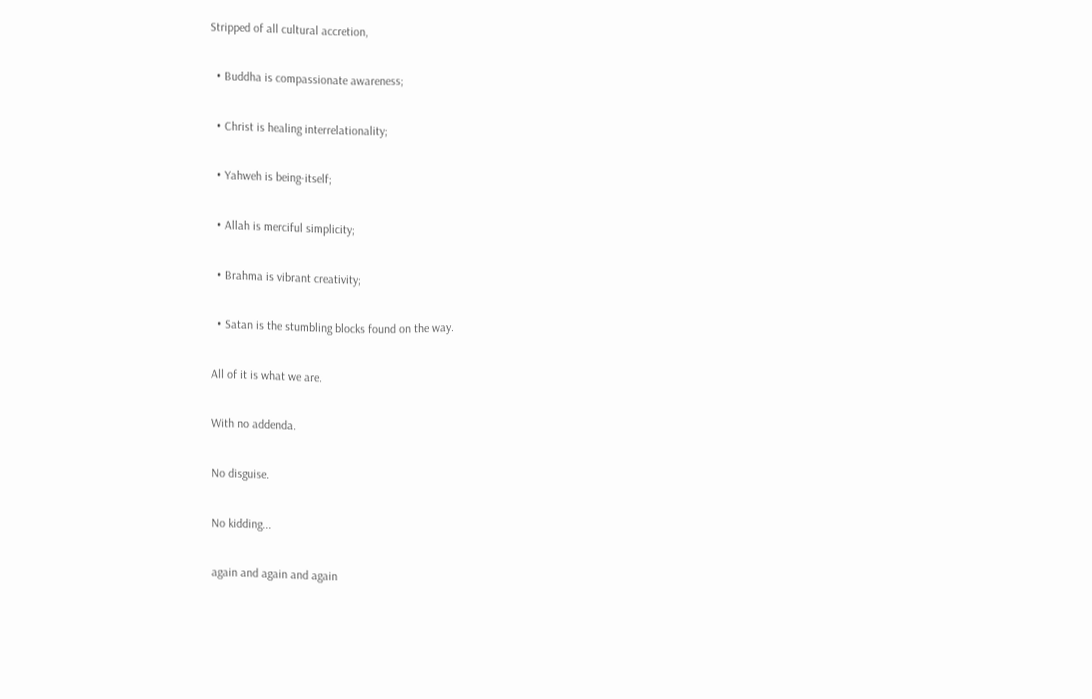Stripped of all cultural accretion,

  • Buddha is compassionate awareness;

  • Christ is healing interrelationality;

  • Yahweh is being-itself;

  • Allah is merciful simplicity;

  • Brahma is vibrant creativity;

  • Satan is the stumbling blocks found on the way.

All of it is what we are.

With no addenda.

No disguise.

No kidding...

again and again and again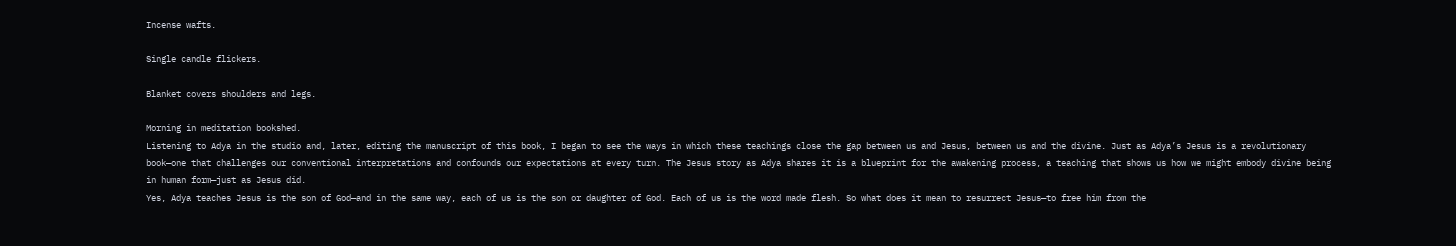Incense wafts.

Single candle flickers.

Blanket covers shoulders and legs.

Morning in meditation bookshed.
Listening to Adya in the studio and, later, editing the manuscript of this book, I began to see the ways in which these teachings close the gap between us and Jesus, between us and the divine. Just as Adya’s Jesus is a revolutionary book—one that challenges our conventional interpretations and confounds our expectations at every turn. The Jesus story as Adya shares it is a blueprint for the awakening process, a teaching that shows us how we might embody divine being in human form—just as Jesus did.
Yes, Adya teaches Jesus is the son of God—and in the same way, each of us is the son or daughter of God. Each of us is the word made flesh. So what does it mean to resurrect Jesus—to free him from the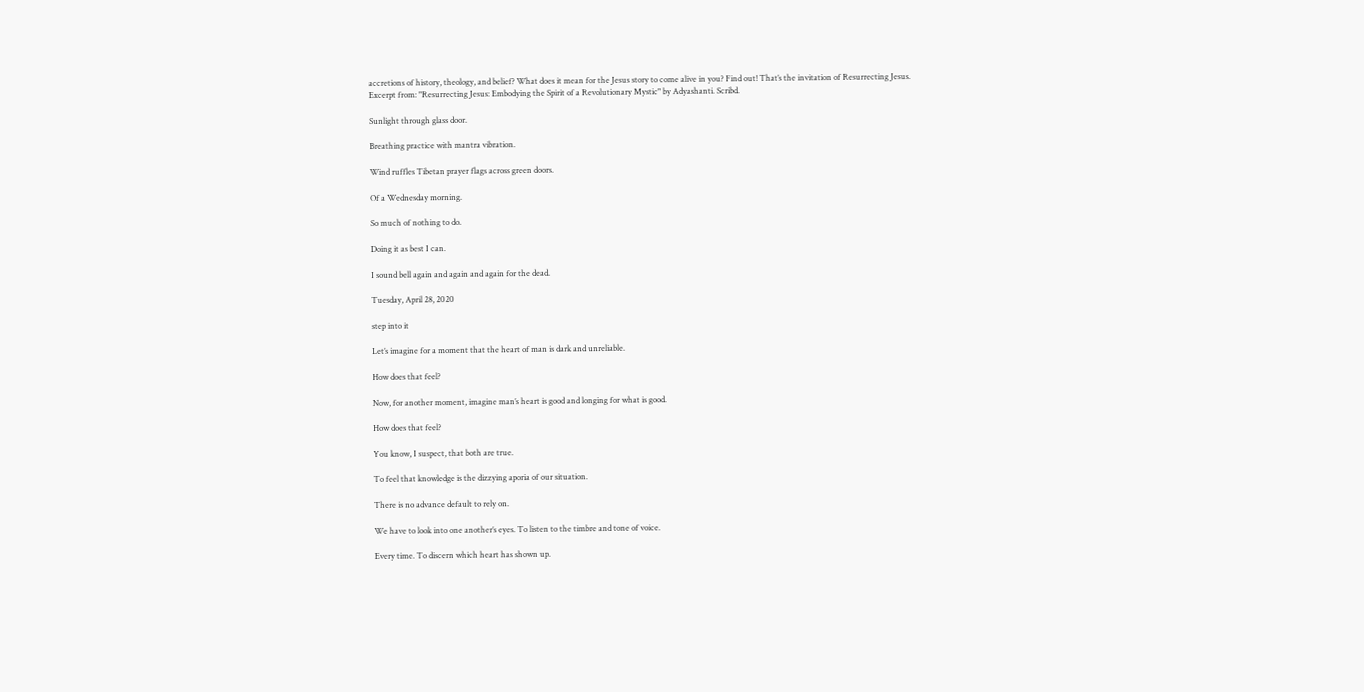accretions of history, theology, and belief? What does it mean for the Jesus story to come alive in you? Find out! That’s the invitation of Resurrecting Jesus.
Excerpt from: "Resurrecting Jesus: Embodying the Spirit of a Revolutionary Mystic" by Adyashanti. Scribd.

Sunlight through glass door.

Breathing practice with mantra vibration.

Wind ruffles Tibetan prayer flags across green doors.

Of a Wednesday morning.

So much of nothing to do.

Doing it as best I can.

I sound bell again and again and again for the dead.

Tuesday, April 28, 2020

step into it

Let’s imagine for a moment that the heart of man is dark and unreliable.

How does that feel?

Now, for another moment, imagine man’s heart is good and longing for what is good.

How does that feel?

You know, I suspect, that both are true.

To feel that knowledge is the dizzying aporia of our situation.

There is no advance default to rely on.

We have to look into one another’s eyes. To listen to the timbre and tone of voice.

Every time. To discern which heart has shown up.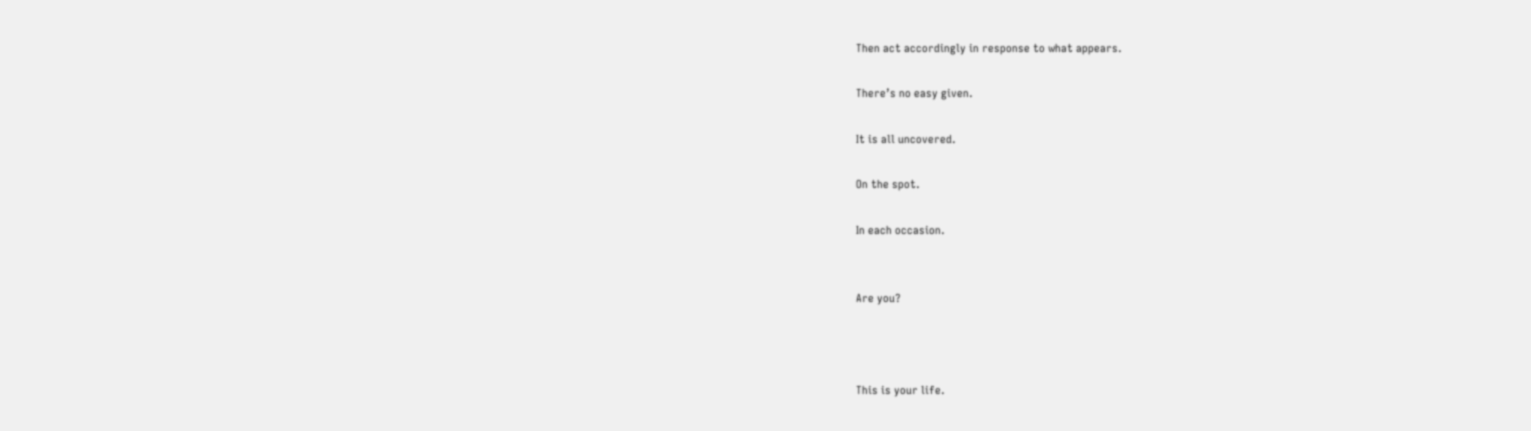Then act accordingly in response to what appears.

There’s no easy given.

It is all uncovered.

On the spot.

In each occasion.


Are you?



This is your life.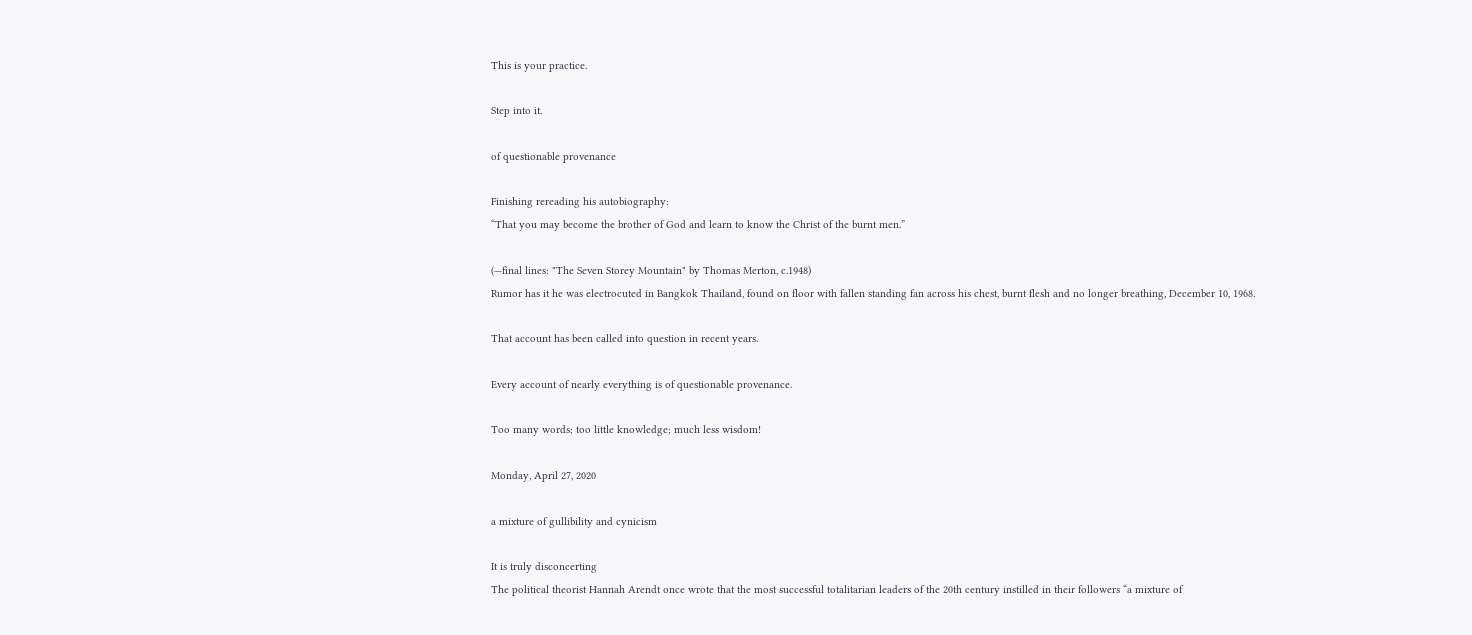This is your practice.

Step into it.

of questionable provenance

Finishing rereading his autobiography:
“That you may become the brother of God and learn to know the Christ of the burnt men.”

(—final lines: "The Seven Storey Mountain" by Thomas Merton, c.1948)
Rumor has it he was electrocuted in Bangkok Thailand, found on floor with fallen standing fan across his chest, burnt flesh and no longer breathing, December 10, 1968.

That account has been called into question in recent years.

Every account of nearly everything is of questionable provenance.

Too many words; too little knowledge; much less wisdom!

Monday, April 27, 2020

a mixture of gullibility and cynicism

It is truly disconcerting
The political theorist Hannah Arendt once wrote that the most successful totalitarian leaders of the 20th century instilled in their followers “a mixture of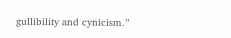gullibility and cynicism.”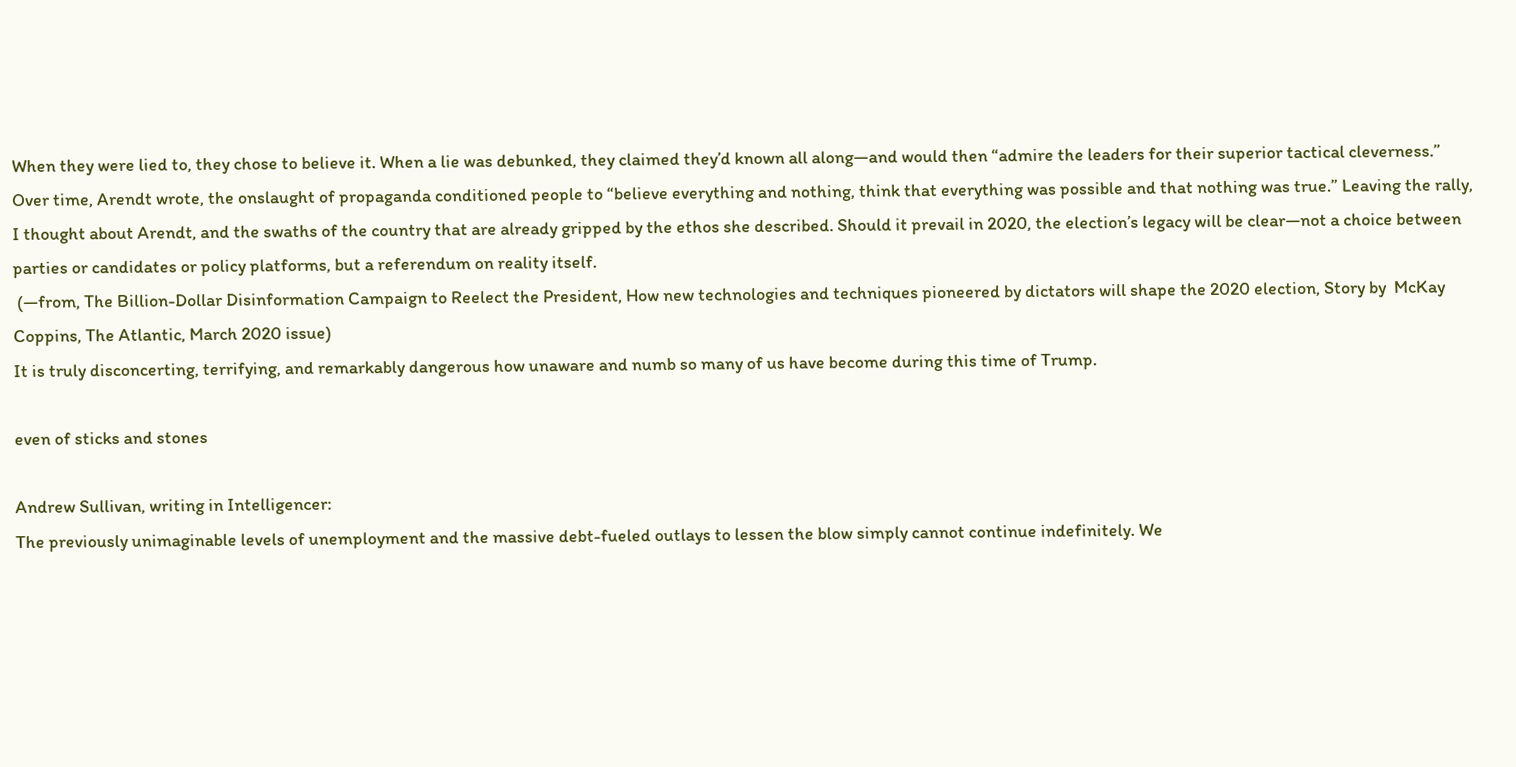When they were lied to, they chose to believe it. When a lie was debunked, they claimed they’d known all along—and would then “admire the leaders for their superior tactical cleverness.” Over time, Arendt wrote, the onslaught of propaganda conditioned people to “believe everything and nothing, think that everything was possible and that nothing was true.” Leaving the rally, I thought about Arendt, and the swaths of the country that are already gripped by the ethos she described. Should it prevail in 2020, the election’s legacy will be clear—not a choice between parties or candidates or policy platforms, but a referendum on reality itself.
 (—from, The Billion-Dollar Disinformation Campaign to Reelect the President, How new technologies and techniques pioneered by dictators will shape the 2020 election, Story by  McKay Coppins, The Atlantic, March 2020 issue)
It is truly disconcerting, terrifying, and remarkably dangerous how unaware and numb so many of us have become during this time of Trump.

even of sticks and stones

Andrew Sullivan, writing in Intelligencer:
The previously unimaginable levels of unemployment and the massive debt-fueled outlays to lessen the blow simply cannot continue indefinitely. We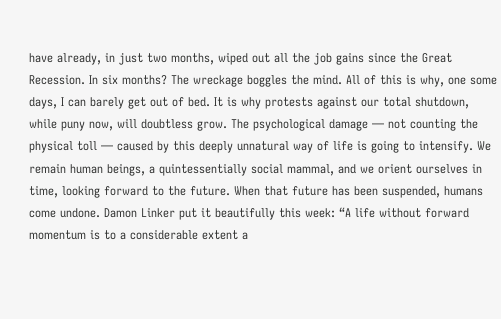have already, in just two months, wiped out all the job gains since the Great Recession. In six months? The wreckage boggles the mind. All of this is why, one some days, I can barely get out of bed. It is why protests against our total shutdown, while puny now, will doubtless grow. The psychological damage — not counting the physical toll — caused by this deeply unnatural way of life is going to intensify. We remain human beings, a quintessentially social mammal, and we orient ourselves in time, looking forward to the future. When that future has been suspended, humans come undone. Damon Linker put it beautifully this week: “A life without forward momentum is to a considerable extent a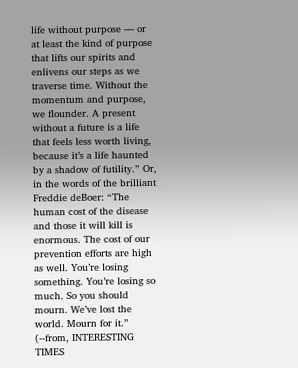life without purpose — or at least the kind of purpose that lifts our spirits and enlivens our steps as we traverse time. Without the momentum and purpose, we flounder. A present without a future is a life that feels less worth living, because it’s a life haunted by a shadow of futility.” Or, in the words of the brilliant Freddie deBoer: “The human cost of the disease and those it will kill is enormous. The cost of our prevention efforts are high as well. You’re losing something. You’re losing so much. So you should mourn. We’ve lost the world. Mourn for it.”        (--from, INTERESTING TIMES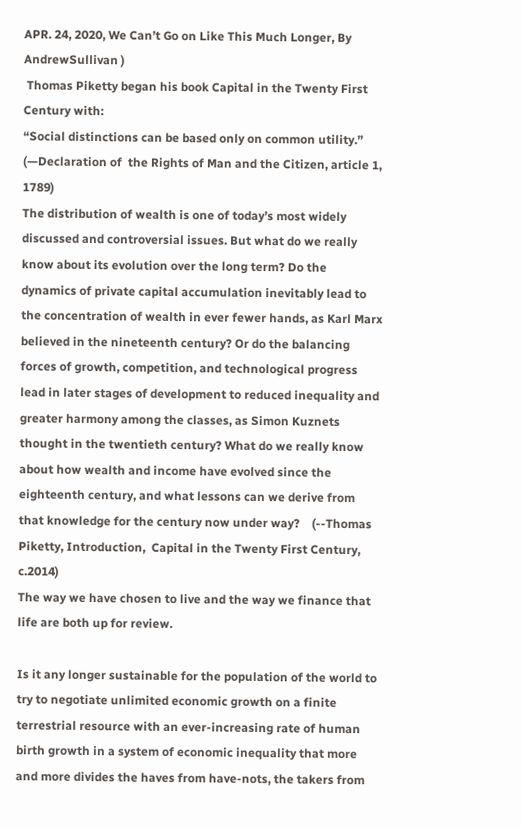APR. 24, 2020, We Can’t Go on Like This Much Longer, By AndrewSullivan )
 Thomas Piketty began his book Capital in the Twenty First Century with:
“Social distinctions can be based only on common utility.”  (—Declaration of  the Rights of Man and the Citizen, article 1, 1789)
The distribution of wealth is one of today’s most widely discussed and controversial issues. But what do we really know about its evolution over the long term? Do the dynamics of private capital accumulation inevitably lead to the concentration of wealth in ever fewer hands, as Karl Marx believed in the nineteenth century? Or do the balancing forces of growth, competition, and technological progress lead in later stages of development to reduced inequality and greater harmony among the classes, as Simon Kuznets thought in the twentieth century? What do we really know about how wealth and income have evolved since the eighteenth century, and what lessons can we derive from that knowledge for the century now under way?    (--Thomas Piketty, Introduction,  Capital in the Twenty First Century, c.2014)
The way we have chosen to live and the way we finance that life are both up for review.

Is it any longer sustainable for the population of the world to try to negotiate unlimited economic growth on a finite terrestrial resource with an ever-increasing rate of human birth growth in a system of economic inequality that more and more divides the haves from have-nots, the takers from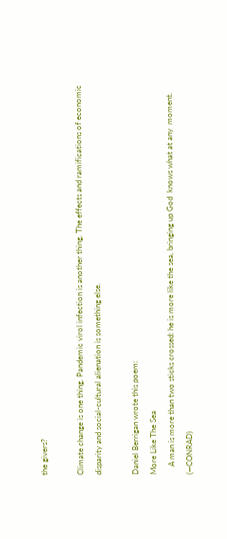the givers?

Climate change is one thing. Pandemic virol infection is another thing. The effects and ramifications of economic disparity and social-cultural alienation is something else.

Daniel Berrigan wrote this poem:
More Like The Sea
    A man is more than two sticks crossed: he is more like the sea, bringing up God  knows what at any  moment.    (—CONRAD)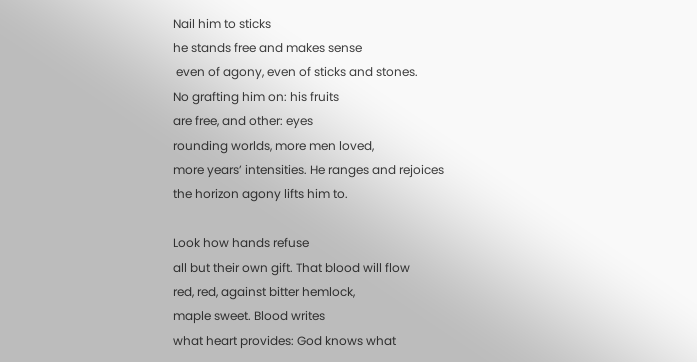Nail him to sticks
he stands free and makes sense
 even of agony, even of sticks and stones.
No grafting him on: his fruits
are free, and other: eyes
rounding worlds, more men loved,
more years’ intensities. He ranges and rejoices
the horizon agony lifts him to.

Look how hands refuse
all but their own gift. That blood will flow
red, red, against bitter hemlock,
maple sweet. Blood writes
what heart provides: God knows what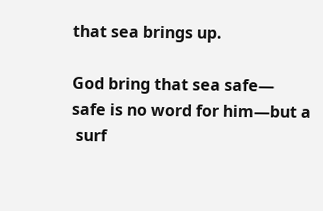that sea brings up.

God bring that sea safe—
safe is no word for him—but a
 surf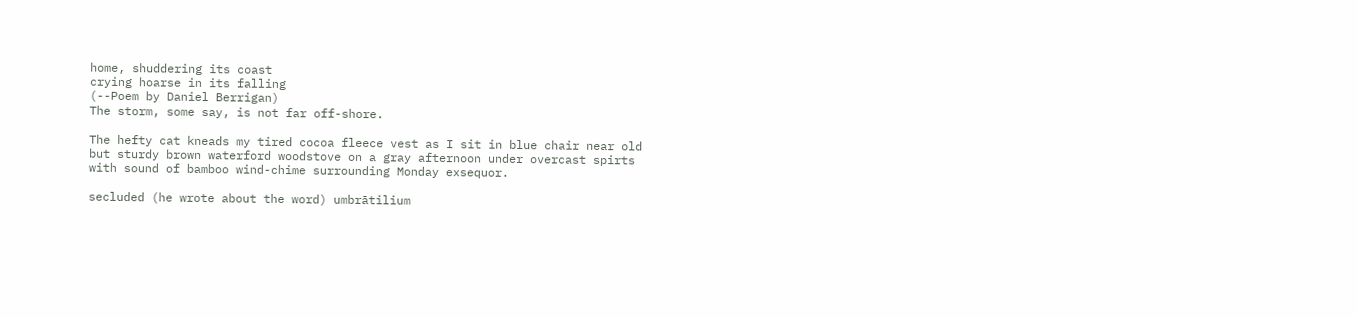home, shuddering its coast
crying hoarse in its falling
(--Poem by Daniel Berrigan)
The storm, some say, is not far off-shore.

The hefty cat kneads my tired cocoa fleece vest as I sit in blue chair near old but sturdy brown waterford woodstove on a gray afternoon under overcast spirts with sound of bamboo wind-chime surrounding Monday exsequor.

secluded (he wrote about the word) umbrātilium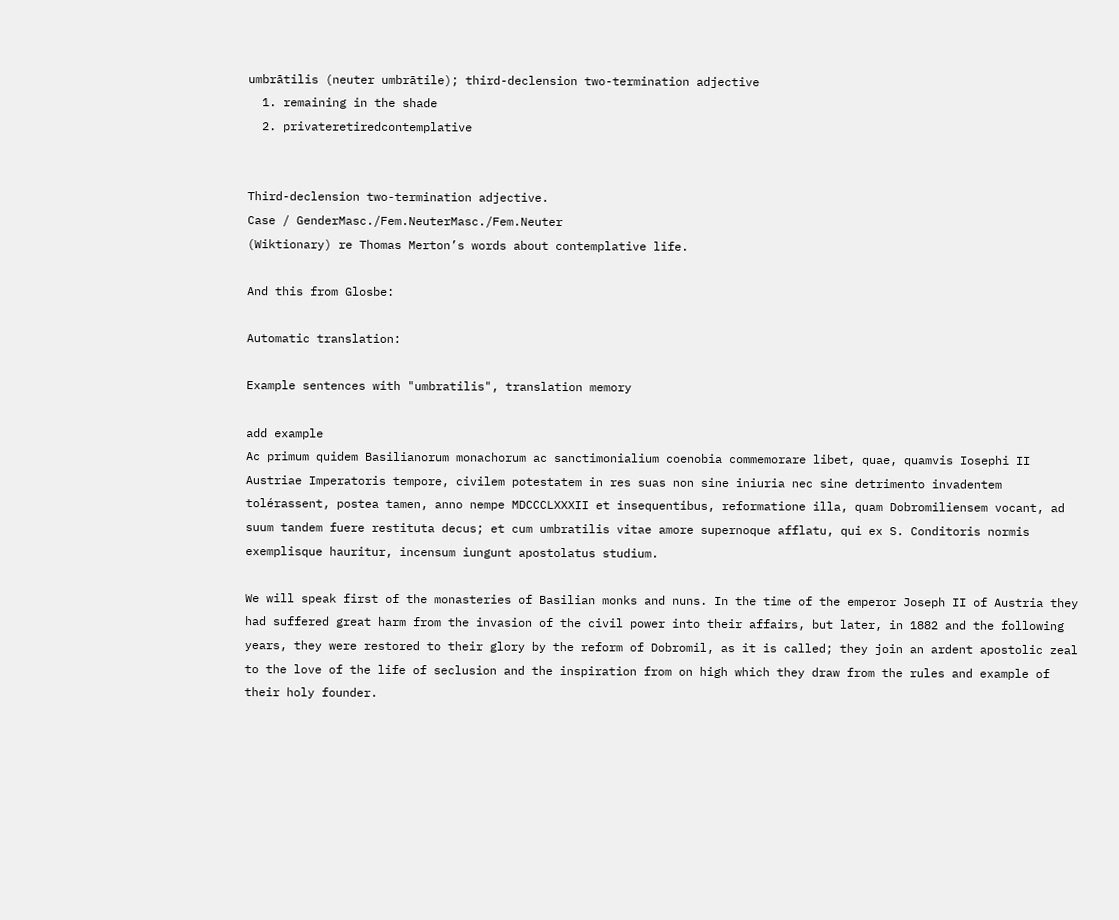umbrātilis (neuter umbrātile); third-declension two-termination adjective
  1. remaining in the shade
  2. privateretiredcontemplative


Third-declension two-termination adjective.
Case / GenderMasc./Fem.NeuterMasc./Fem.Neuter
(Wiktionary) re Thomas Merton’s words about contemplative life.

And this from Glosbe:

Automatic translation:

Example sentences with "umbratilis", translation memory

add example
Ac primum quidem Basilianorum monachorum ac sanctimonialium coenobia commemorare libet, quae, quamvis Iosephi II Austriae Imperatoris tempore, civilem potestatem in res suas non sine iniuria nec sine detrimento invadentem tolérassent, postea tamen, anno nempe MDCCCLXXXII et insequentibus, reformatione illa, quam Dobromiliensem vocant, ad suum tandem fuere restituta decus; et cum umbratilis vitae amore supernoque afflatu, qui ex S. Conditoris normis exemplisque hauritur, incensum iungunt apostolatus studium.

We will speak first of the monasteries of Basilian monks and nuns. In the time of the emperor Joseph II of Austria they had suffered great harm from the invasion of the civil power into their affairs, but later, in 1882 and the following years, they were restored to their glory by the reform of Dobromil, as it is called; they join an ardent apostolic zeal to the love of the life of seclusion and the inspiration from on high which they draw from the rules and example of their holy founder.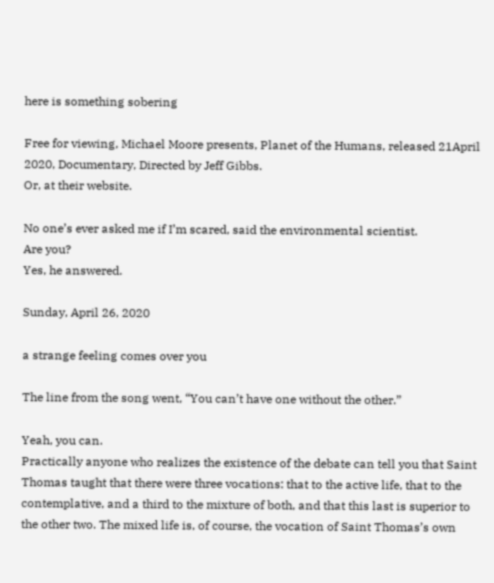here is something sobering

Free for viewing, Michael Moore presents, Planet of the Humans, released 21April 2020, Documentary, Directed by Jeff Gibbs.
Or, at their website.

No one’s ever asked me if I’m scared, said the environmental scientist.
Are you?
Yes, he answered.

Sunday, April 26, 2020

a strange feeling comes over you

The line from the song went, “You can’t have one without the other.”

Yeah, you can.
Practically anyone who realizes the existence of the debate can tell you that Saint   Thomas taught that there were three vocations: that to the active life, that to the contemplative, and a third to the mixture of both, and that this last is superior to the other two. The mixed life is, of course, the vocation of Saint Thomas’s own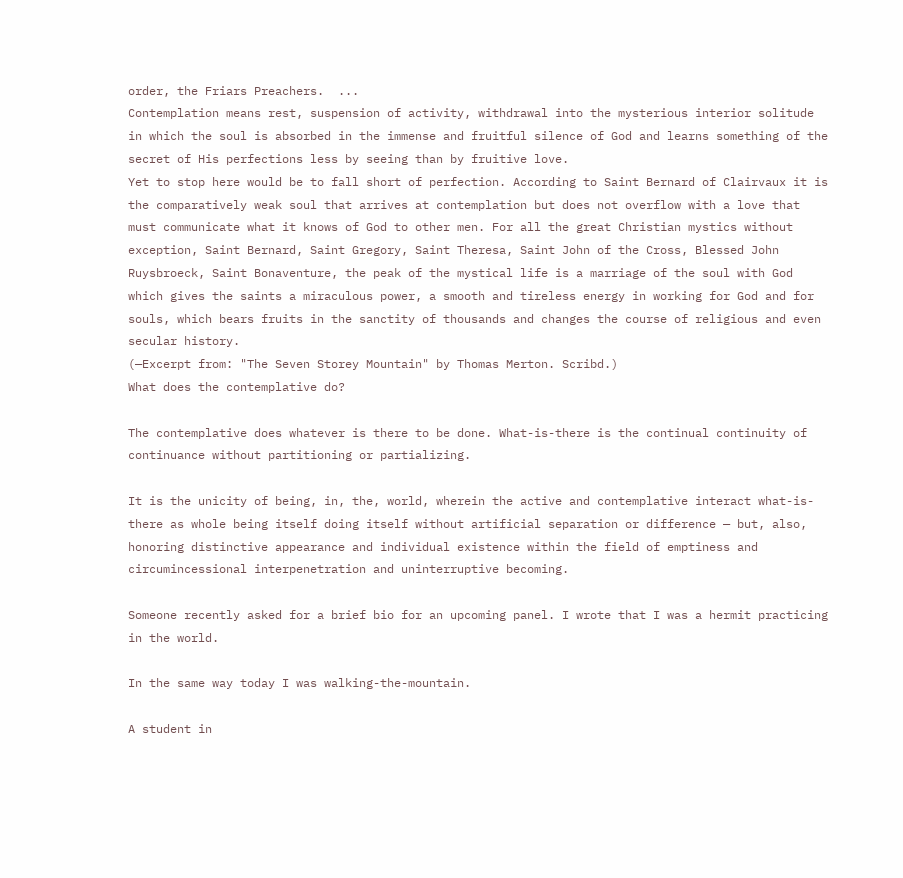order, the Friars Preachers.  ...
Contemplation means rest, suspension of activity, withdrawal into the mysterious interior solitude in which the soul is absorbed in the immense and fruitful silence of God and learns something of the secret of His perfections less by seeing than by fruitive love.
Yet to stop here would be to fall short of perfection. According to Saint Bernard of Clairvaux it is the comparatively weak soul that arrives at contemplation but does not overflow with a love that must communicate what it knows of God to other men. For all the great Christian mystics without exception, Saint Bernard, Saint Gregory, Saint Theresa, Saint John of the Cross, Blessed John Ruysbroeck, Saint Bonaventure, the peak of the mystical life is a marriage of the soul with God which gives the saints a miraculous power, a smooth and tireless energy in working for God and for souls, which bears fruits in the sanctity of thousands and changes the course of religious and even secular history.
(—Excerpt from: "The Seven Storey Mountain" by Thomas Merton. Scribd.)
What does the contemplative do?

The contemplative does whatever is there to be done. What-is-there is the continual continuity of continuance without partitioning or partializing.

It is the unicity of being, in, the, world, wherein the active and contemplative interact what-is-there as whole being itself doing itself without artificial separation or difference — but, also, honoring distinctive appearance and individual existence within the field of emptiness and circumincessional interpenetration and uninterruptive becoming.

Someone recently asked for a brief bio for an upcoming panel. I wrote that I was a hermit practicing in the world.

In the same way today I was walking-the-mountain.

A student in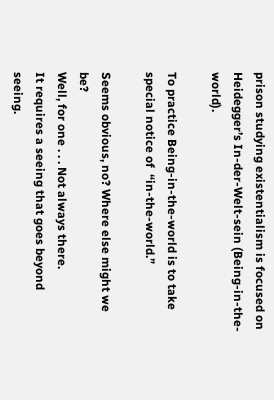prison studying existentialism is focused on Heidegger’s In-der-Welt-sein (Being-in-the-world).

To practice Being-in-the-world is to take special notice of  “in-the-world.”

Seems obvious, no? Where else might we be?
Well, for one . . . Not always there.
It requires a seeing that goes beyond seeing.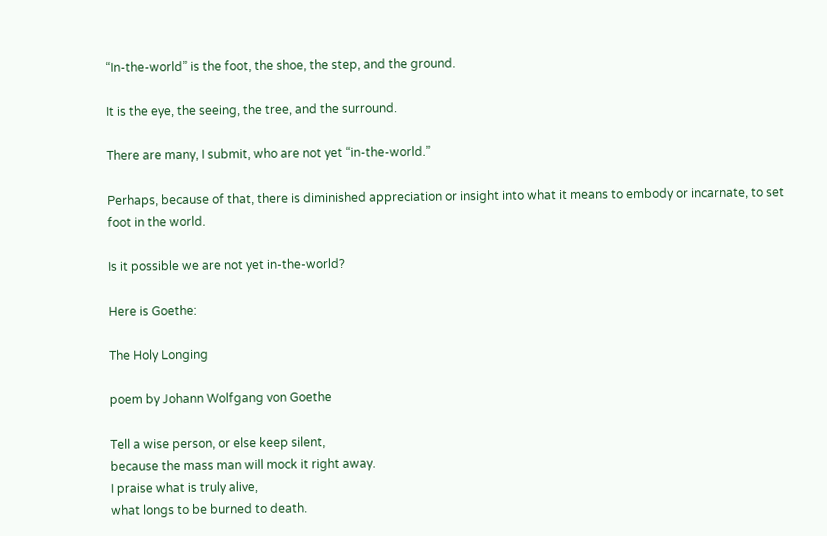“In-the-world” is the foot, the shoe, the step, and the ground.

It is the eye, the seeing, the tree, and the surround.

There are many, I submit, who are not yet “in-the-world.”

Perhaps, because of that, there is diminished appreciation or insight into what it means to embody or incarnate, to set foot in the world.

Is it possible we are not yet in-the-world?

Here is Goethe:

The Holy Longing

poem by Johann Wolfgang von Goethe

Tell a wise person, or else keep silent,
because the mass man will mock it right away.
I praise what is truly alive,
what longs to be burned to death.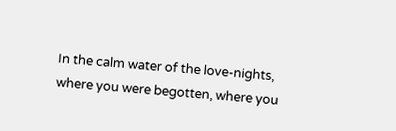In the calm water of the love-nights,
where you were begotten, where you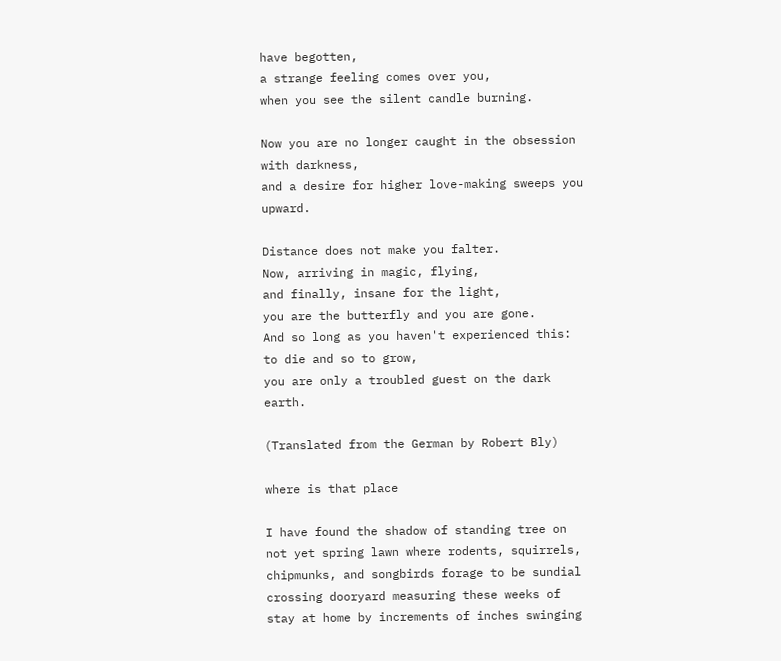have begotten,
a strange feeling comes over you,
when you see the silent candle burning.

Now you are no longer caught in the obsession with darkness,
and a desire for higher love-making sweeps you upward.

Distance does not make you falter.
Now, arriving in magic, flying,
and finally, insane for the light,
you are the butterfly and you are gone.
And so long as you haven't experienced this: to die and so to grow,
you are only a troubled guest on the dark earth.

(Translated from the German by Robert Bly)

where is that place

I have found the shadow of standing tree on not yet spring lawn where rodents, squirrels, chipmunks, and songbirds forage to be sundial crossing dooryard measuring these weeks of stay at home by increments of inches swinging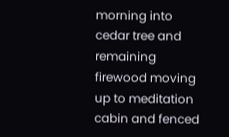morning into cedar tree and remaining firewood moving up to meditation cabin and fenced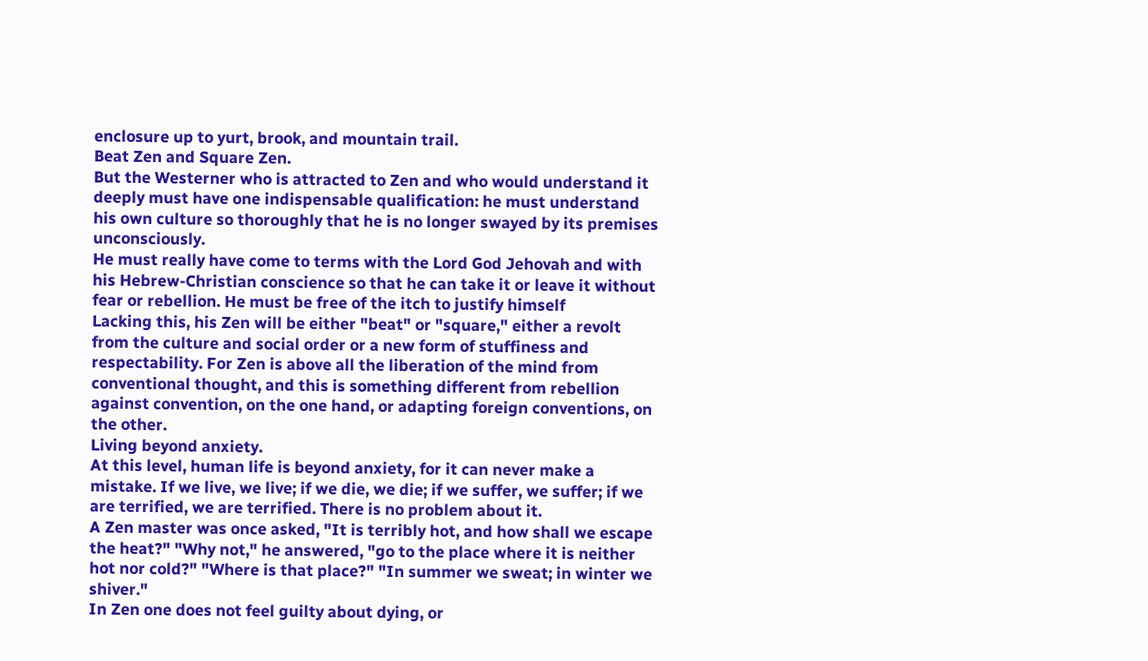enclosure up to yurt, brook, and mountain trail.
Beat Zen and Square Zen.
But the Westerner who is attracted to Zen and who would understand it deeply must have one indispensable qualification: he must understand his own culture so thoroughly that he is no longer swayed by its premises unconsciously.
He must really have come to terms with the Lord God Jehovah and with his Hebrew-Christian conscience so that he can take it or leave it without fear or rebellion. He must be free of the itch to justify himself
Lacking this, his Zen will be either "beat" or "square," either a revolt from the culture and social order or a new form of stuffiness and respectability. For Zen is above all the liberation of the mind from conventional thought, and this is something different from rebellion against convention, on the one hand, or adapting foreign conventions, on the other.
Living beyond anxiety.
At this level, human life is beyond anxiety, for it can never make a mistake. If we live, we live; if we die, we die; if we suffer, we suffer; if we are terrified, we are terrified. There is no problem about it.
A Zen master was once asked, "It is terribly hot, and how shall we escape the heat?" "Why not," he answered, "go to the place where it is neither hot nor cold?" "Where is that place?" "In summer we sweat; in winter we shiver."
In Zen one does not feel guilty about dying, or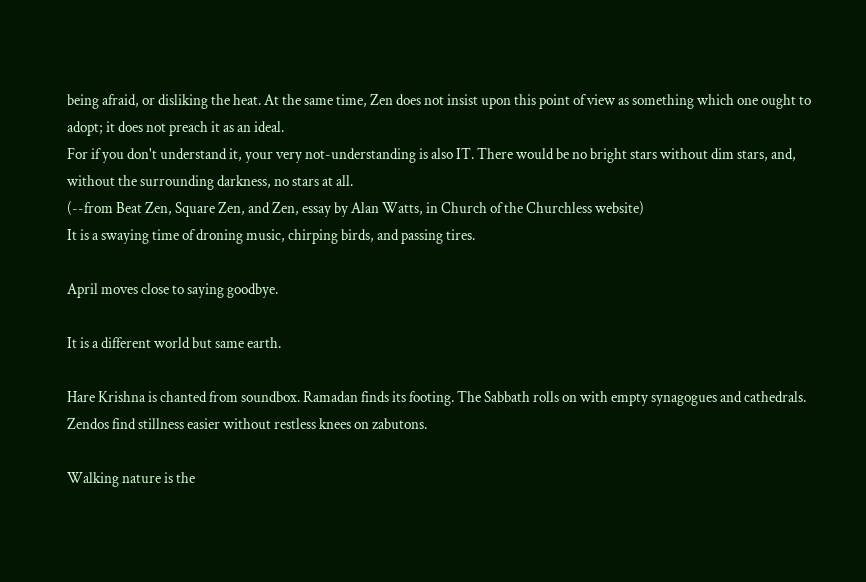being afraid, or disliking the heat. At the same time, Zen does not insist upon this point of view as something which one ought to adopt; it does not preach it as an ideal.
For if you don't understand it, your very not-understanding is also IT. There would be no bright stars without dim stars, and, without the surrounding darkness, no stars at all.
(--from Beat Zen, Square Zen, and Zen, essay by Alan Watts, in Church of the Churchless website)
It is a swaying time of droning music, chirping birds, and passing tires.

April moves close to saying goodbye.

It is a different world but same earth.

Hare Krishna is chanted from soundbox. Ramadan finds its footing. The Sabbath rolls on with empty synagogues and cathedrals. Zendos find stillness easier without restless knees on zabutons.

Walking nature is the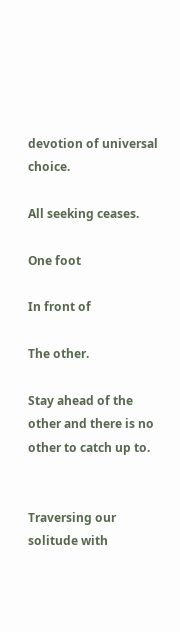devotion of universal choice.

All seeking ceases.

One foot

In front of

The other.

Stay ahead of the other and there is no other to catch up to.


Traversing our solitude with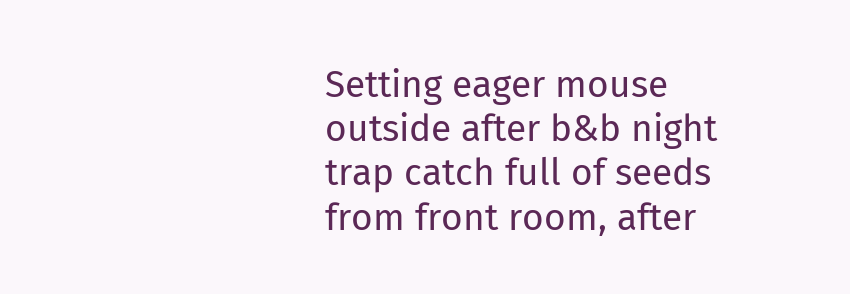Setting eager mouse outside after b&b night trap catch full of seeds from front room, after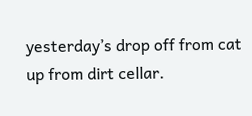yesterday’s drop off from cat up from dirt cellar.